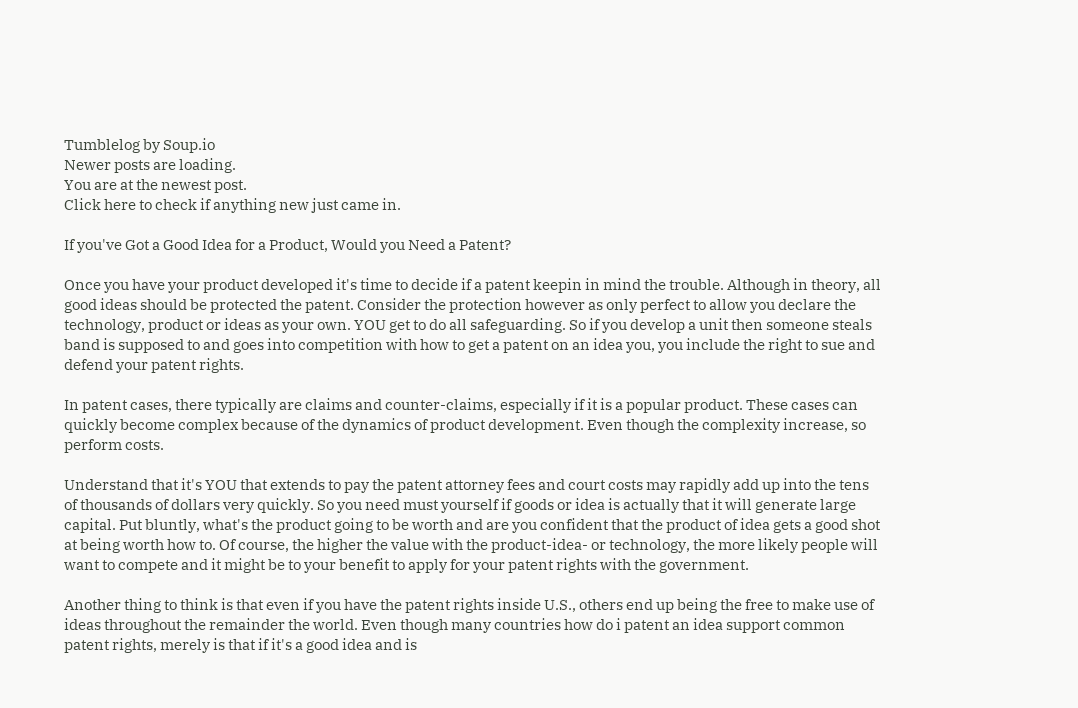Tumblelog by Soup.io
Newer posts are loading.
You are at the newest post.
Click here to check if anything new just came in.

If you've Got a Good Idea for a Product, Would you Need a Patent?

Once you have your product developed it's time to decide if a patent keepin in mind the trouble. Although in theory, all good ideas should be protected the patent. Consider the protection however as only perfect to allow you declare the technology, product or ideas as your own. YOU get to do all safeguarding. So if you develop a unit then someone steals band is supposed to and goes into competition with how to get a patent on an idea you, you include the right to sue and defend your patent rights.

In patent cases, there typically are claims and counter-claims, especially if it is a popular product. These cases can quickly become complex because of the dynamics of product development. Even though the complexity increase, so perform costs.

Understand that it's YOU that extends to pay the patent attorney fees and court costs may rapidly add up into the tens of thousands of dollars very quickly. So you need must yourself if goods or idea is actually that it will generate large capital. Put bluntly, what's the product going to be worth and are you confident that the product of idea gets a good shot at being worth how to. Of course, the higher the value with the product-idea- or technology, the more likely people will want to compete and it might be to your benefit to apply for your patent rights with the government.

Another thing to think is that even if you have the patent rights inside U.S., others end up being the free to make use of ideas throughout the remainder the world. Even though many countries how do i patent an idea support common patent rights, merely is that if it's a good idea and is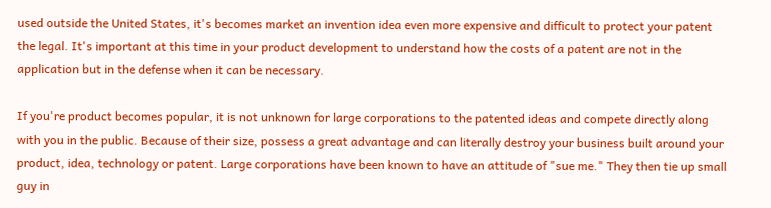used outside the United States, it's becomes market an invention idea even more expensive and difficult to protect your patent the legal. It's important at this time in your product development to understand how the costs of a patent are not in the application but in the defense when it can be necessary.

If you're product becomes popular, it is not unknown for large corporations to the patented ideas and compete directly along with you in the public. Because of their size, possess a great advantage and can literally destroy your business built around your product, idea, technology or patent. Large corporations have been known to have an attitude of "sue me." They then tie up small guy in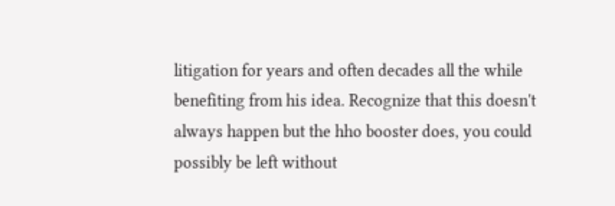litigation for years and often decades all the while benefiting from his idea. Recognize that this doesn't always happen but the hho booster does, you could possibly be left without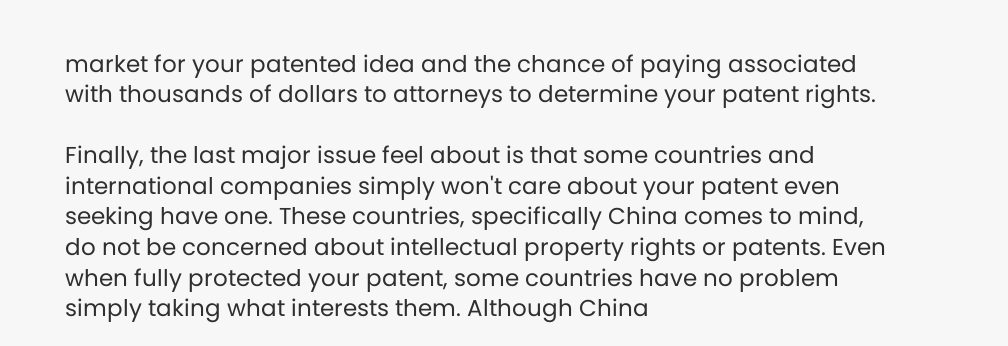market for your patented idea and the chance of paying associated with thousands of dollars to attorneys to determine your patent rights.

Finally, the last major issue feel about is that some countries and international companies simply won't care about your patent even seeking have one. These countries, specifically China comes to mind, do not be concerned about intellectual property rights or patents. Even when fully protected your patent, some countries have no problem simply taking what interests them. Although China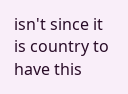isn't since it is country to have this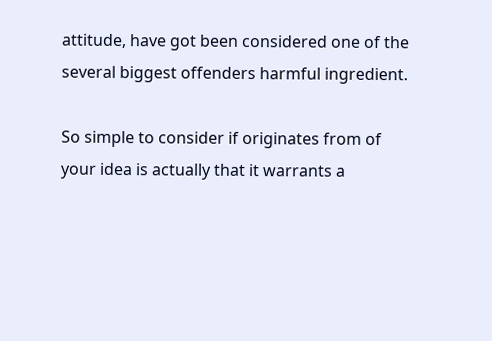attitude, have got been considered one of the several biggest offenders harmful ingredient.

So simple to consider if originates from of your idea is actually that it warrants a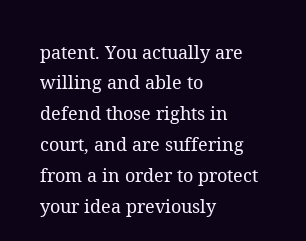patent. You actually are willing and able to defend those rights in court, and are suffering from a in order to protect your idea previously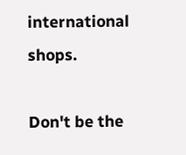international shops.

Don't be the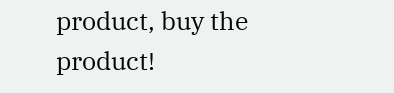product, buy the product!